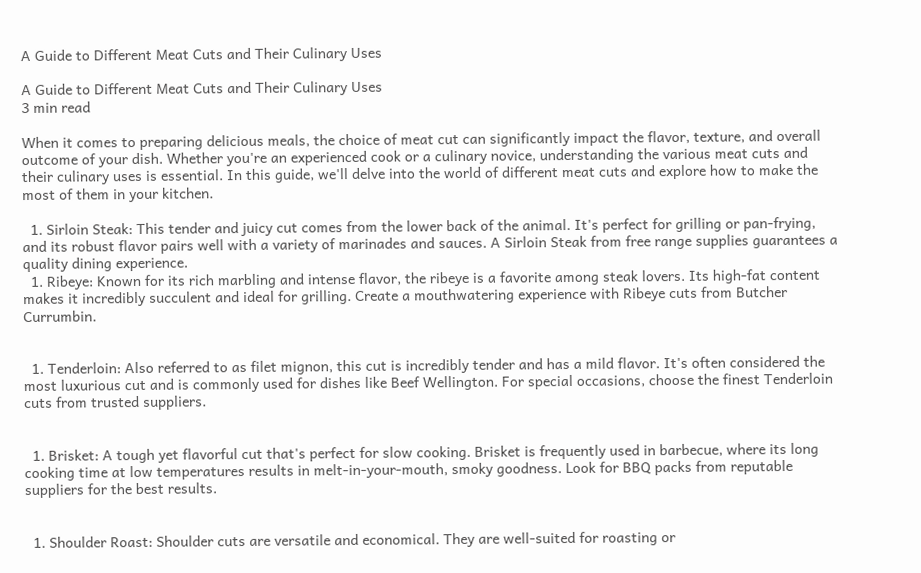A Guide to Different Meat Cuts and Their Culinary Uses

A Guide to Different Meat Cuts and Their Culinary Uses
3 min read

When it comes to preparing delicious meals, the choice of meat cut can significantly impact the flavor, texture, and overall outcome of your dish. Whether you're an experienced cook or a culinary novice, understanding the various meat cuts and their culinary uses is essential. In this guide, we'll delve into the world of different meat cuts and explore how to make the most of them in your kitchen.

  1. Sirloin Steak: This tender and juicy cut comes from the lower back of the animal. It's perfect for grilling or pan-frying, and its robust flavor pairs well with a variety of marinades and sauces. A Sirloin Steak from free range supplies guarantees a quality dining experience.
  1. Ribeye: Known for its rich marbling and intense flavor, the ribeye is a favorite among steak lovers. Its high-fat content makes it incredibly succulent and ideal for grilling. Create a mouthwatering experience with Ribeye cuts from Butcher Currumbin.


  1. Tenderloin: Also referred to as filet mignon, this cut is incredibly tender and has a mild flavor. It's often considered the most luxurious cut and is commonly used for dishes like Beef Wellington. For special occasions, choose the finest Tenderloin cuts from trusted suppliers.


  1. Brisket: A tough yet flavorful cut that's perfect for slow cooking. Brisket is frequently used in barbecue, where its long cooking time at low temperatures results in melt-in-your-mouth, smoky goodness. Look for BBQ packs from reputable suppliers for the best results.


  1. Shoulder Roast: Shoulder cuts are versatile and economical. They are well-suited for roasting or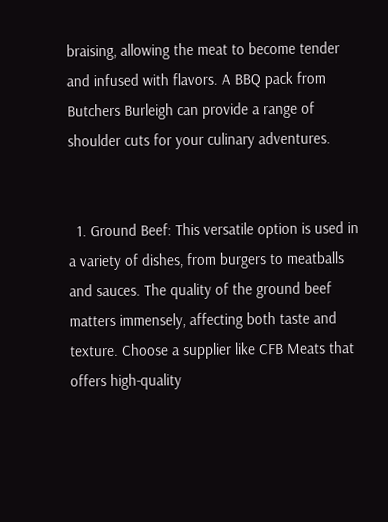braising, allowing the meat to become tender and infused with flavors. A BBQ pack from Butchers Burleigh can provide a range of shoulder cuts for your culinary adventures.


  1. Ground Beef: This versatile option is used in a variety of dishes, from burgers to meatballs and sauces. The quality of the ground beef matters immensely, affecting both taste and texture. Choose a supplier like CFB Meats that offers high-quality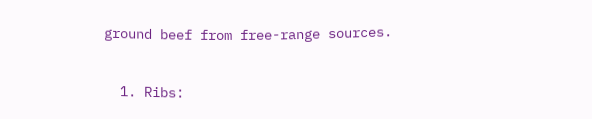ground beef from free-range sources.


  1. Ribs: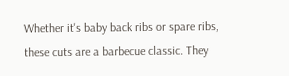Whether it's baby back ribs or spare ribs, these cuts are a barbecue classic. They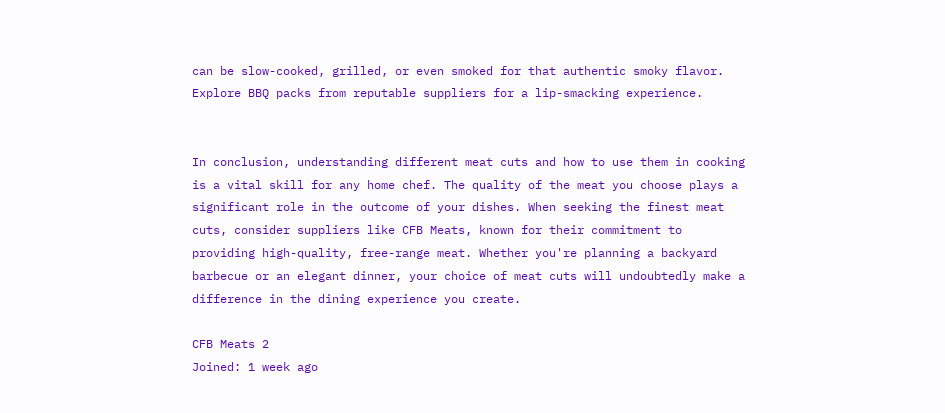can be slow-cooked, grilled, or even smoked for that authentic smoky flavor. Explore BBQ packs from reputable suppliers for a lip-smacking experience.


In conclusion, understanding different meat cuts and how to use them in cooking is a vital skill for any home chef. The quality of the meat you choose plays a significant role in the outcome of your dishes. When seeking the finest meat cuts, consider suppliers like CFB Meats, known for their commitment to providing high-quality, free-range meat. Whether you're planning a backyard barbecue or an elegant dinner, your choice of meat cuts will undoubtedly make a difference in the dining experience you create.

CFB Meats 2
Joined: 1 week ago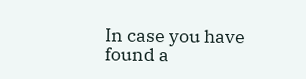In case you have found a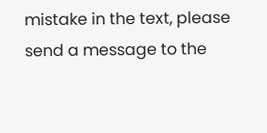mistake in the text, please send a message to the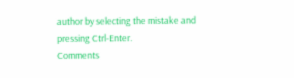author by selecting the mistake and pressing Ctrl-Enter.
Comments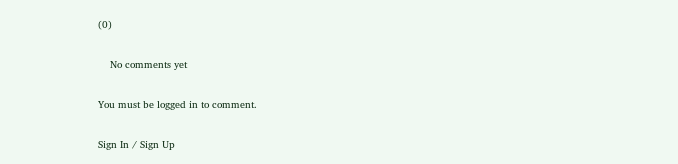(0)

    No comments yet

You must be logged in to comment.

Sign In / Sign Up